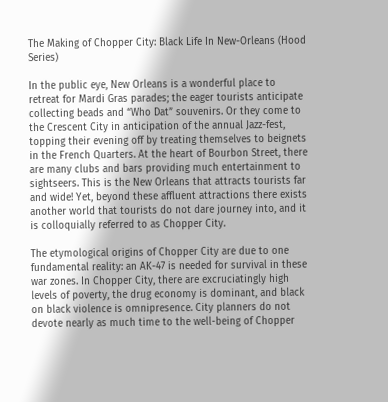The Making of Chopper City: Black Life In New-Orleans (Hood Series)

In the public eye, New Orleans is a wonderful place to retreat for Mardi Gras parades; the eager tourists anticipate collecting beads and “Who Dat” souvenirs. Or they come to the Crescent City in anticipation of the annual Jazz-fest, topping their evening off by treating themselves to beignets in the French Quarters. At the heart of Bourbon Street, there are many clubs and bars providing much entertainment to sightseers. This is the New Orleans that attracts tourists far and wide! Yet, beyond these affluent attractions there exists another world that tourists do not dare journey into, and it is colloquially referred to as Chopper City.

The etymological origins of Chopper City are due to one fundamental reality: an AK-47 is needed for survival in these war zones. In Chopper City, there are excruciatingly high levels of poverty, the drug economy is dominant, and black on black violence is omnipresence. City planners do not devote nearly as much time to the well-being of Chopper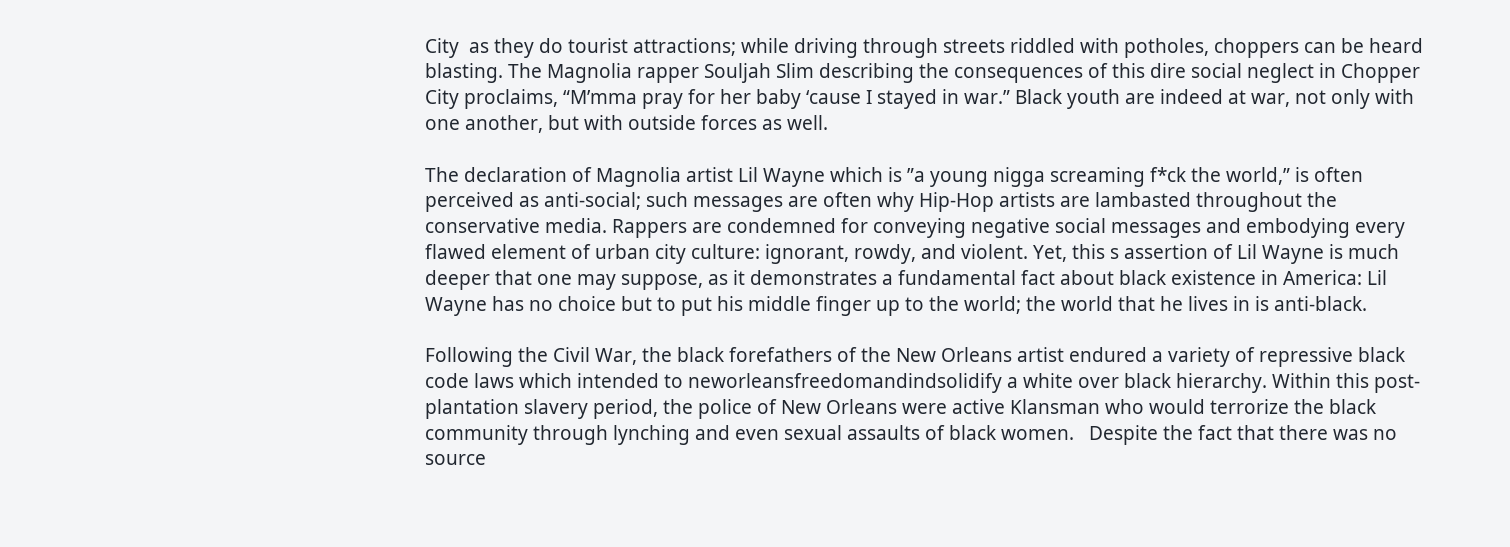City  as they do tourist attractions; while driving through streets riddled with potholes, choppers can be heard blasting. The Magnolia rapper Souljah Slim describing the consequences of this dire social neglect in Chopper City proclaims, “M’mma pray for her baby ‘cause I stayed in war.” Black youth are indeed at war, not only with one another, but with outside forces as well.

The declaration of Magnolia artist Lil Wayne which is ”a young nigga screaming f*ck the world,” is often perceived as anti-social; such messages are often why Hip-Hop artists are lambasted throughout the conservative media. Rappers are condemned for conveying negative social messages and embodying every flawed element of urban city culture: ignorant, rowdy, and violent. Yet, this s assertion of Lil Wayne is much deeper that one may suppose, as it demonstrates a fundamental fact about black existence in America: Lil Wayne has no choice but to put his middle finger up to the world; the world that he lives in is anti-black.

Following the Civil War, the black forefathers of the New Orleans artist endured a variety of repressive black code laws which intended to neworleansfreedomandindsolidify a white over black hierarchy. Within this post-plantation slavery period, the police of New Orleans were active Klansman who would terrorize the black community through lynching and even sexual assaults of black women.   Despite the fact that there was no source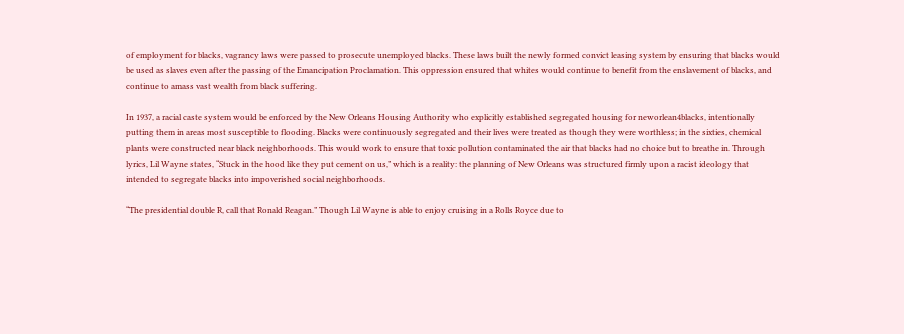of employment for blacks, vagrancy laws were passed to prosecute unemployed blacks. These laws built the newly formed convict leasing system by ensuring that blacks would be used as slaves even after the passing of the Emancipation Proclamation. This oppression ensured that whites would continue to benefit from the enslavement of blacks, and continue to amass vast wealth from black suffering.

In 1937, a racial caste system would be enforced by the New Orleans Housing Authority who explicitly established segregated housing for neworlean4blacks, intentionally putting them in areas most susceptible to flooding. Blacks were continuously segregated and their lives were treated as though they were worthless; in the sixties, chemical plants were constructed near black neighborhoods. This would work to ensure that toxic pollution contaminated the air that blacks had no choice but to breathe in. Through lyrics, Lil Wayne states, “Stuck in the hood like they put cement on us,” which is a reality: the planning of New Orleans was structured firmly upon a racist ideology that intended to segregate blacks into impoverished social neighborhoods.

“The presidential double R, call that Ronald Reagan.” Though Lil Wayne is able to enjoy cruising in a Rolls Royce due to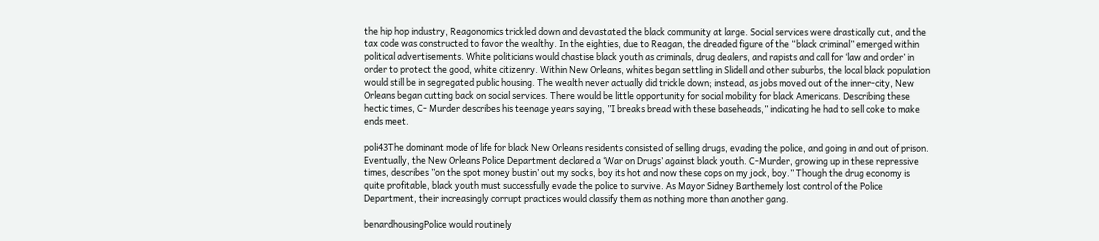the hip hop industry, Reagonomics trickled down and devastated the black community at large. Social services were drastically cut, and the tax code was constructed to favor the wealthy. In the eighties, due to Reagan, the dreaded figure of the “black criminal” emerged within political advertisements. White politicians would chastise black youth as criminals, drug dealers, and rapists and call for ‘law and order’ in order to protect the good, white citizenry. Within New Orleans, whites began settling in Slidell and other suburbs, the local black population would still be in segregated public housing. The wealth never actually did trickle down; instead, as jobs moved out of the inner-city, New Orleans began cutting back on social services. There would be little opportunity for social mobility for black Americans. Describing these hectic times, C- Murder describes his teenage years saying, ”I breaks bread with these baseheads,” indicating he had to sell coke to make ends meet.

poli43The dominant mode of life for black New Orleans residents consisted of selling drugs, evading the police, and going in and out of prison. Eventually, the New Orleans Police Department declared a ‘War on Drugs’ against black youth. C-Murder, growing up in these repressive times, describes ”on the spot money bustin’ out my socks, boy its hot and now these cops on my jock, boy.” Though the drug economy is quite profitable, black youth must successfully evade the police to survive. As Mayor Sidney Barthemely lost control of the Police Department, their increasingly corrupt practices would classify them as nothing more than another gang.

benardhousingPolice would routinely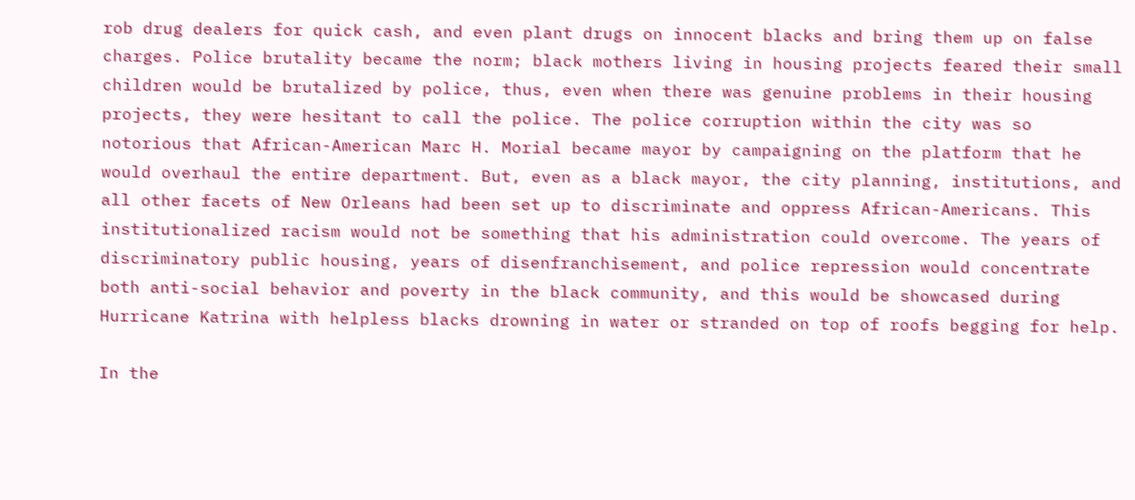rob drug dealers for quick cash, and even plant drugs on innocent blacks and bring them up on false charges. Police brutality became the norm; black mothers living in housing projects feared their small children would be brutalized by police, thus, even when there was genuine problems in their housing projects, they were hesitant to call the police. The police corruption within the city was so notorious that African-American Marc H. Morial became mayor by campaigning on the platform that he would overhaul the entire department. But, even as a black mayor, the city planning, institutions, and all other facets of New Orleans had been set up to discriminate and oppress African-Americans. This institutionalized racism would not be something that his administration could overcome. The years of discriminatory public housing, years of disenfranchisement, and police repression would concentrate both anti-social behavior and poverty in the black community, and this would be showcased during Hurricane Katrina with helpless blacks drowning in water or stranded on top of roofs begging for help.

In the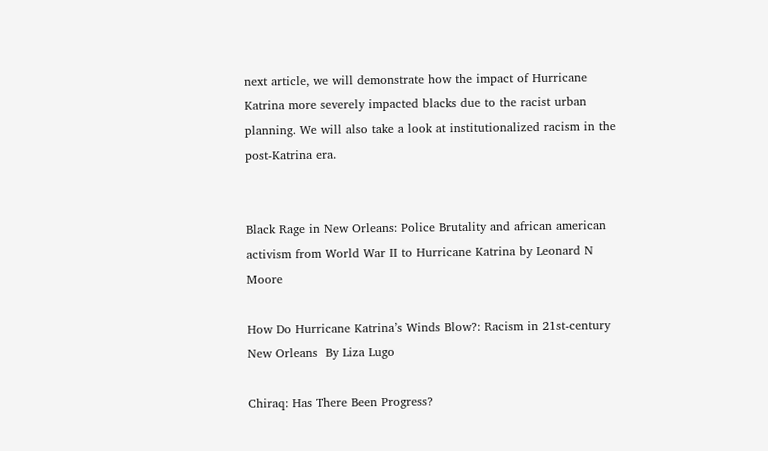next article, we will demonstrate how the impact of Hurricane Katrina more severely impacted blacks due to the racist urban planning. We will also take a look at institutionalized racism in the post-Katrina era.


Black Rage in New Orleans: Police Brutality and african american activism from World War II to Hurricane Katrina by Leonard N Moore

How Do Hurricane Katrina’s Winds Blow?: Racism in 21st-century New Orleans  By Liza Lugo

Chiraq: Has There Been Progress?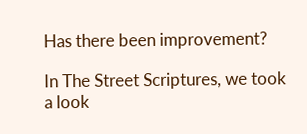Has there been improvement?

In The Street Scriptures, we took a look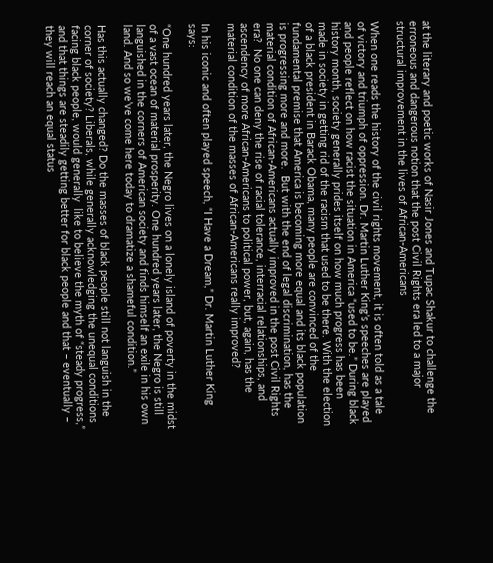at the literary and poetic works of Nasir Jones and Tupac Shakur to challenge the erroneous and dangerous notion that the post Civil Rights era led to a major structural improvement in the lives of African-Americans

When one reads the history of the civil rights movement, it is often told as a tale of victory and triumph of oppression. Dr. Martin Luther King’s speeches are played and people reflect on how racist the situation in America “used to be.” During black history month, society generally prides itself on how much progress has been made in society in getting rid of the racism that used to be there. With the election of a black president in Barack Obama, many people are convinced of the fundamental premise that America is becoming more equal and its black population is progressing more and more.  But with the end of legal discrimination, has the material condition of African-Americans actually improved in the post Civil Rights era?  No one can deny the rise of racial tolerance, interracial relationships, and ascendency of more African-Americans to political power, but, again, has the material condition of the masses of African-Americans really improved?

In his iconic and often played speech, “I Have a Dream,” Dr. Martin Luther King says:

“One hundred years later, the Negro lives on a lonely island of poverty in the midst of a vast ocean of material prosperity. One hundred years later, the Negro is still languished in the corners of American society and finds himself an exile in his own land. And so we’ve come here today to dramatize a shameful condition.”

Has this actually changed? Do the masses of black people still not languish in the corner of society? Liberals, while generally acknowledging the unequal conditions facing black people, would generally  like to believe the myth of “steady progress,” and that things are steadily getting better for black people and that – eventually – they will reach an equal status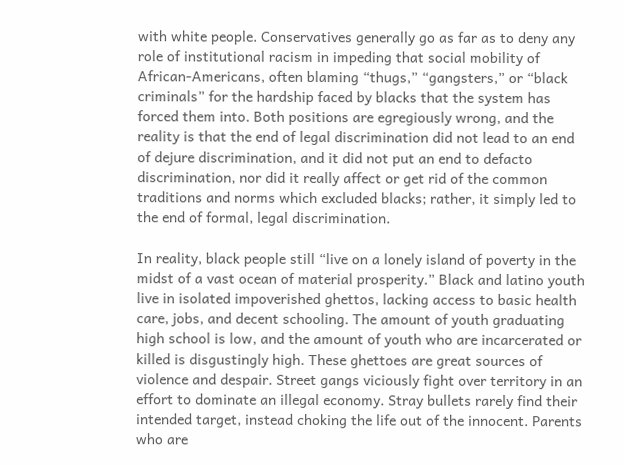with white people. Conservatives generally go as far as to deny any role of institutional racism in impeding that social mobility of African-Americans, often blaming “thugs,” “gangsters,” or “black criminals” for the hardship faced by blacks that the system has forced them into. Both positions are egregiously wrong, and the reality is that the end of legal discrimination did not lead to an end of dejure discrimination, and it did not put an end to defacto discrimination, nor did it really affect or get rid of the common traditions and norms which excluded blacks; rather, it simply led to the end of formal, legal discrimination.

In reality, black people still “live on a lonely island of poverty in the midst of a vast ocean of material prosperity.” Black and latino youth live in isolated impoverished ghettos, lacking access to basic health care, jobs, and decent schooling. The amount of youth graduating high school is low, and the amount of youth who are incarcerated or killed is disgustingly high. These ghettoes are great sources of violence and despair. Street gangs viciously fight over territory in an effort to dominate an illegal economy. Stray bullets rarely find their intended target, instead choking the life out of the innocent. Parents who are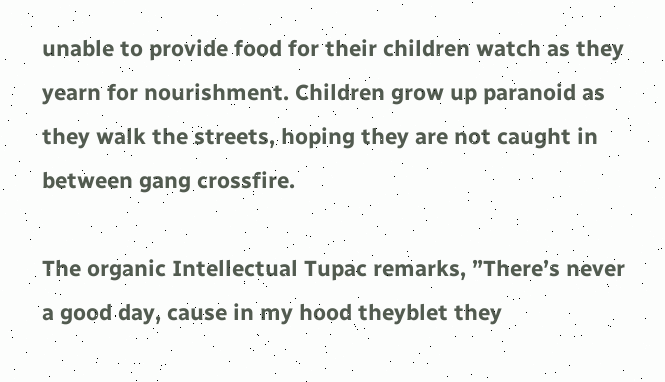unable to provide food for their children watch as they yearn for nourishment. Children grow up paranoid as they walk the streets, hoping they are not caught in between gang crossfire.

The organic Intellectual Tupac remarks, ”There’s never a good day, cause in my hood theyblet they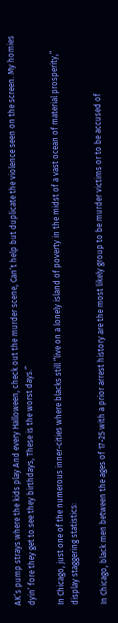AK’s pump strays where the kids play And every Halloween, check out the murder scene, Can’t help but duplicate the violence seen on the screen. My homies  dyin’ fore they get to see they birthdays, These is the worst days.”

In Chicago, just one of the numerous inner-cities where blacks still ”live on a lonely island of poverty in the midst of a vast ocean of material prosperity,” display staggering statistics:

In Chicago, black men between the ages of 17-25 with a prior arrest history are the most likely group to be murder victims or to be accused of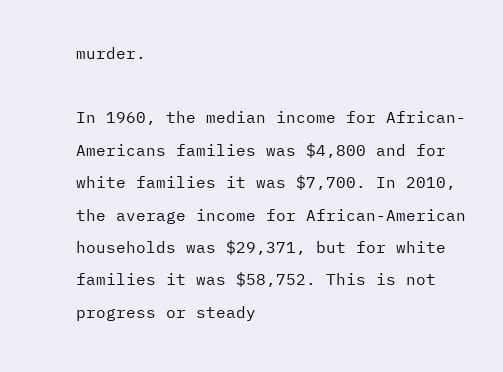murder.

In 1960, the median income for African-Americans families was $4,800 and for white families it was $7,700. In 2010, the average income for African-American households was $29,371, but for white families it was $58,752. This is not progress or steady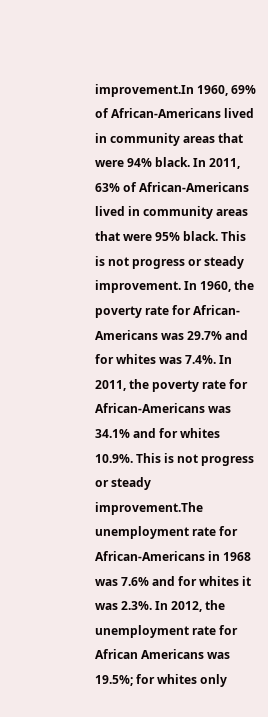improvement.In 1960, 69% of African-Americans lived in community areas that were 94% black. In 2011, 63% of African-Americans lived in community areas that were 95% black. This is not progress or steady improvement. In 1960, the poverty rate for African-Americans was 29.7% and for whites was 7.4%. In 2011, the poverty rate for African-Americans was 34.1% and for whites 10.9%. This is not progress or steady improvement.The unemployment rate for African-Americans in 1968 was 7.6% and for whites it was 2.3%. In 2012, the unemployment rate for African Americans was 19.5%; for whites only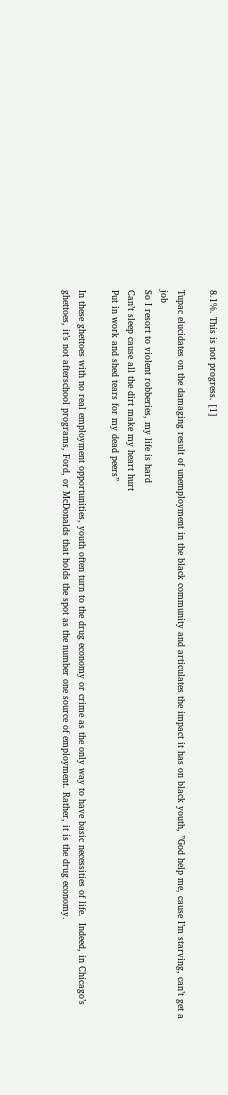8.1%. This is not progress. [1]

Tupac elucidates on the damaging result of unemployment in the black community and articulates the impact it has on black youth, ”God help me, cause I’m starving, can’t get a job
So I resort to violent robberies, my life is hard
Can’t sleep cause all the dirt make my heart hurt
Put in work and shed tears for my dead peers”

In these ghettoes with no real employment opportunities, youth often turn to the drug economy or crime as the only way to have basic necessities of life.  Indeed, in Chicago’s ghettoes, it’s not afterschool programs, Ford, or McDonalds that holds the spot as the number one source of employment. Rather, it is the drug economy.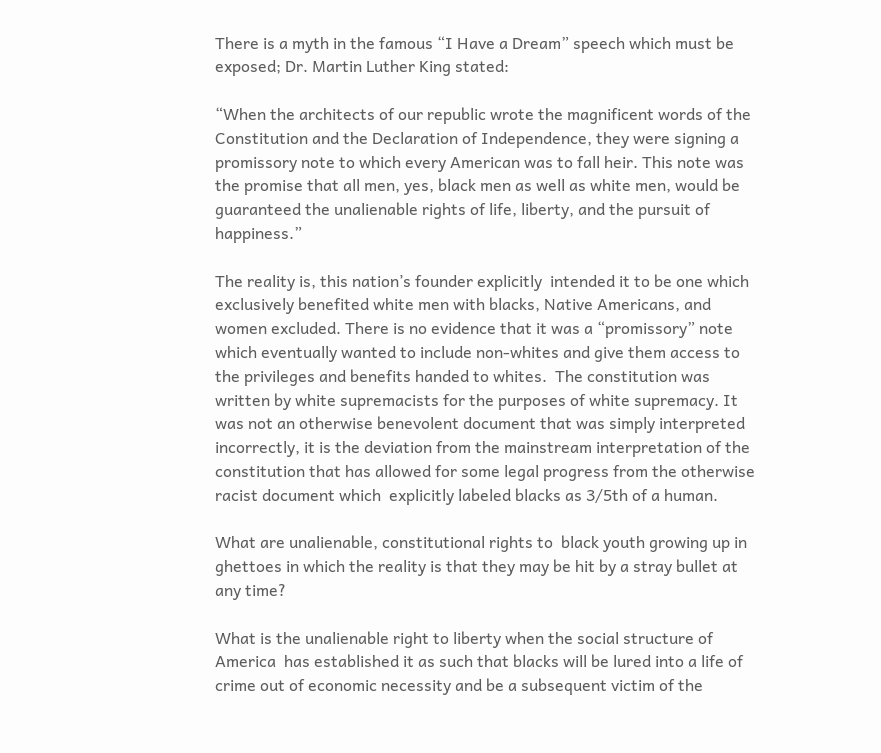There is a myth in the famous “I Have a Dream” speech which must be exposed; Dr. Martin Luther King stated:

“When the architects of our republic wrote the magnificent words of the Constitution and the Declaration of Independence, they were signing a promissory note to which every American was to fall heir. This note was the promise that all men, yes, black men as well as white men, would be guaranteed the unalienable rights of life, liberty, and the pursuit of happiness.”

The reality is, this nation’s founder explicitly  intended it to be one which exclusively benefited white men with blacks, Native Americans, and women excluded. There is no evidence that it was a “promissory” note which eventually wanted to include non-whites and give them access to the privileges and benefits handed to whites.  The constitution was written by white supremacists for the purposes of white supremacy. It was not an otherwise benevolent document that was simply interpreted  incorrectly, it is the deviation from the mainstream interpretation of the constitution that has allowed for some legal progress from the otherwise racist document which  explicitly labeled blacks as 3/5th of a human.

What are unalienable, constitutional rights to  black youth growing up in ghettoes in which the reality is that they may be hit by a stray bullet at any time?

What is the unalienable right to liberty when the social structure of America  has established it as such that blacks will be lured into a life of crime out of economic necessity and be a subsequent victim of the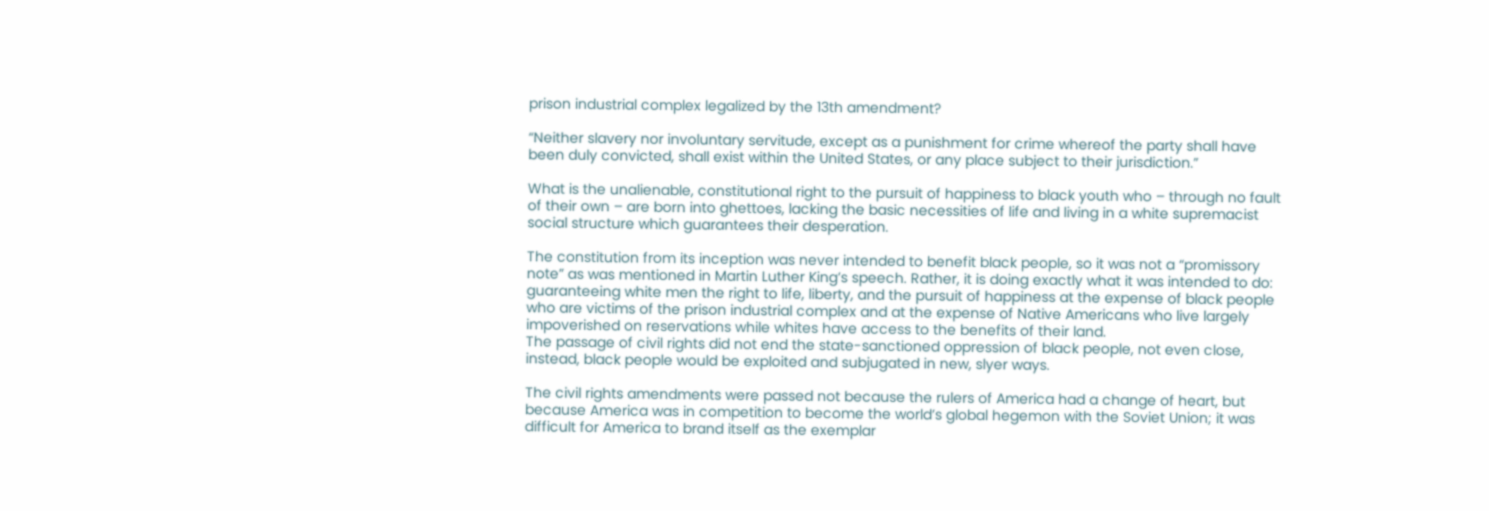prison industrial complex legalized by the 13th amendment?

“Neither slavery nor involuntary servitude, except as a punishment for crime whereof the party shall have been duly convicted, shall exist within the United States, or any place subject to their jurisdiction.”

What is the unalienable, constitutional right to the pursuit of happiness to black youth who – through no fault of their own – are born into ghettoes, lacking the basic necessities of life and living in a white supremacist social structure which guarantees their desperation.

The constitution from its inception was never intended to benefit black people, so it was not a “promissory note” as was mentioned in Martin Luther King’s speech. Rather, it is doing exactly what it was intended to do: guaranteeing white men the right to life, liberty, and the pursuit of happiness at the expense of black people who are victims of the prison industrial complex and at the expense of Native Americans who live largely impoverished on reservations while whites have access to the benefits of their land.
The passage of civil rights did not end the state-sanctioned oppression of black people, not even close, instead, black people would be exploited and subjugated in new, slyer ways.

The civil rights amendments were passed not because the rulers of America had a change of heart, but because America was in competition to become the world’s global hegemon with the Soviet Union; it was difficult for America to brand itself as the exemplar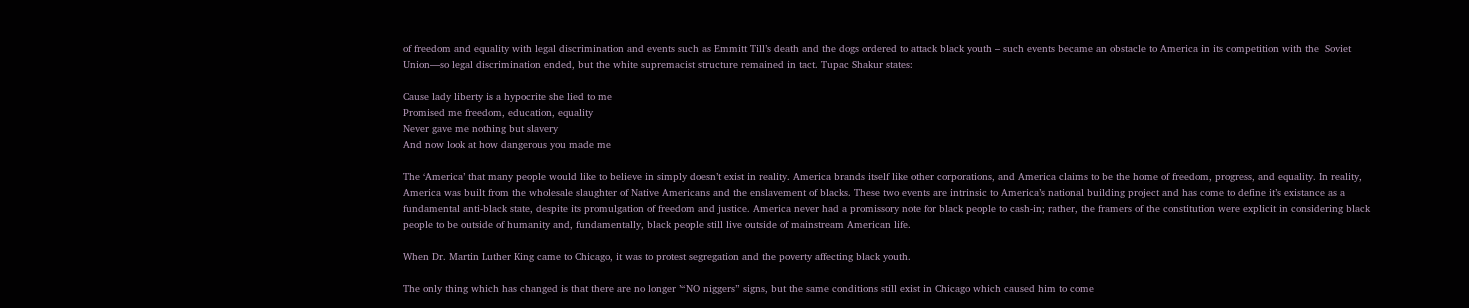of freedom and equality with legal discrimination and events such as Emmitt Till’s death and the dogs ordered to attack black youth – such events became an obstacle to America in its competition with the  Soviet Union—so legal discrimination ended, but the white supremacist structure remained in tact. Tupac Shakur states:

Cause lady liberty is a hypocrite she lied to me
Promised me freedom, education, equality
Never gave me nothing but slavery
And now look at how dangerous you made me

The ‘America’ that many people would like to believe in simply doesn’t exist in reality. America brands itself like other corporations, and America claims to be the home of freedom, progress, and equality. In reality, America was built from the wholesale slaughter of Native Americans and the enslavement of blacks. These two events are intrinsic to America’s national building project and has come to define it’s existance as a fundamental anti-black state, despite its promulgation of freedom and justice. America never had a promissory note for black people to cash-in; rather, the framers of the constitution were explicit in considering black people to be outside of humanity and, fundamentally, black people still live outside of mainstream American life.

When Dr. Martin Luther King came to Chicago, it was to protest segregation and the poverty affecting black youth.

The only thing which has changed is that there are no longer ’“NO niggers” signs, but the same conditions still exist in Chicago which caused him to come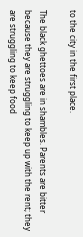to the city in the first place.

The black ghettoes are in shambles. Parents are bitter because they are struggling to keep up with the rent; they are struggling to keep food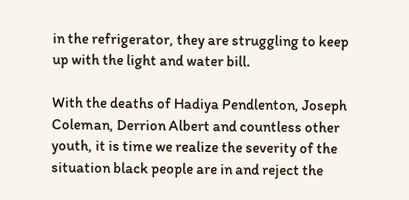in the refrigerator, they are struggling to keep up with the light and water bill.

With the deaths of Hadiya Pendlenton, Joseph Coleman, Derrion Albert and countless other youth, it is time we realize the severity of the situation black people are in and reject the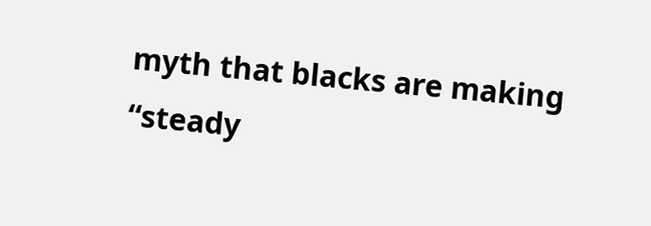myth that blacks are making “steady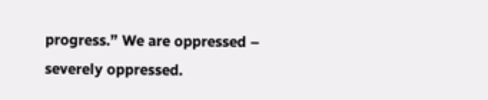progress.” We are oppressed – severely oppressed.